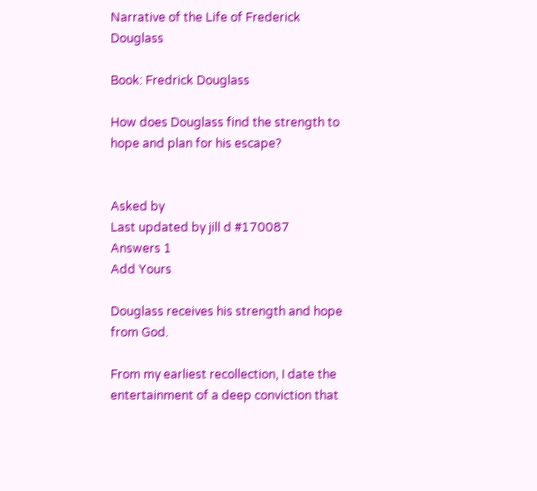Narrative of the Life of Frederick Douglass

Book: Fredrick Douglass

How does Douglass find the strength to hope and plan for his escape?


Asked by
Last updated by jill d #170087
Answers 1
Add Yours

Douglass receives his strength and hope from God.

From my earliest recollection, I date the entertainment of a deep conviction that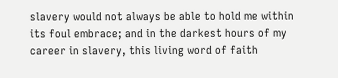slavery would not always be able to hold me within its foul embrace; and in the darkest hours of my career in slavery, this living word of faith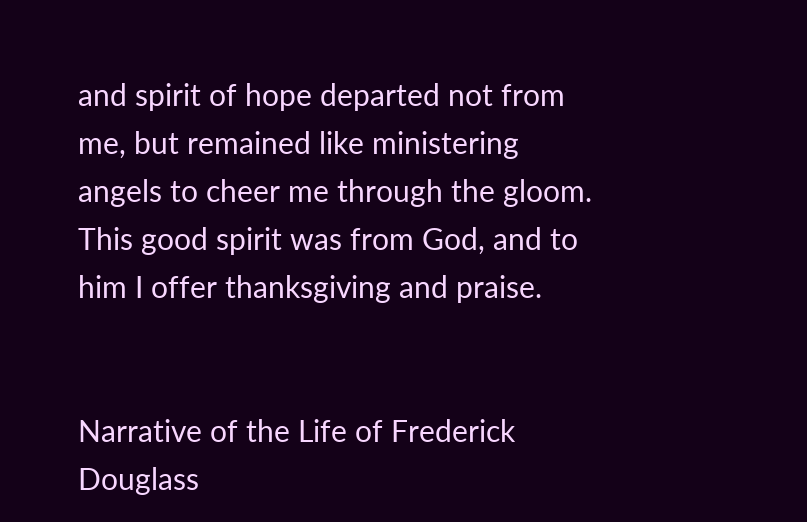and spirit of hope departed not from me, but remained like ministering angels to cheer me through the gloom. This good spirit was from God, and to him I offer thanksgiving and praise.


Narrative of the Life of Frederick Douglass